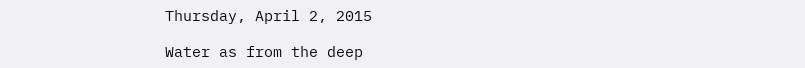Thursday, April 2, 2015

Water as from the deep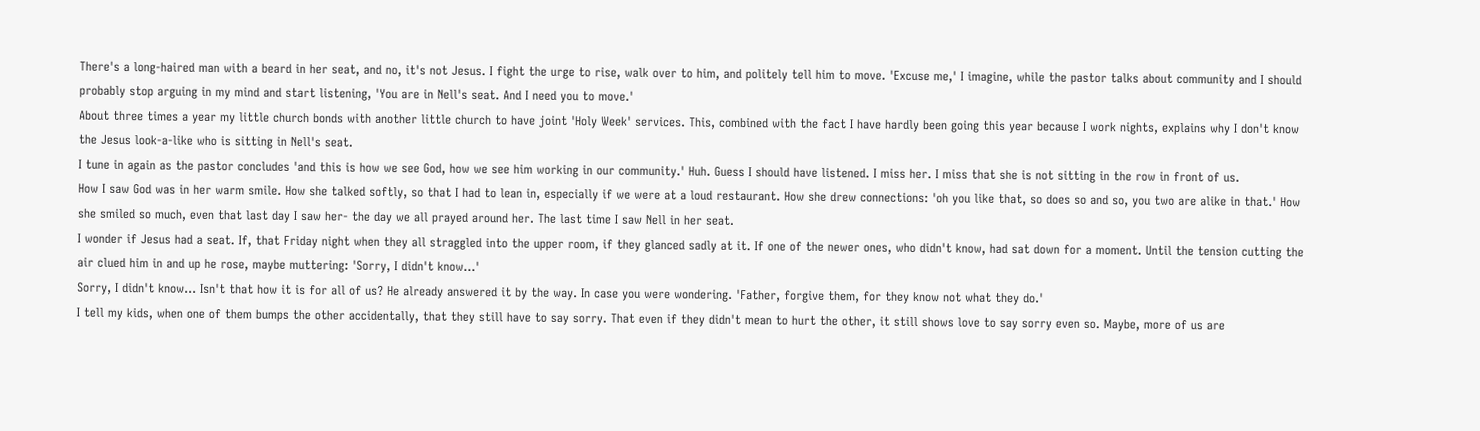There's a long-haired man with a beard in her seat, and no, it's not Jesus. I fight the urge to rise, walk over to him, and politely tell him to move. 'Excuse me,' I imagine, while the pastor talks about community and I should probably stop arguing in my mind and start listening, 'You are in Nell's seat. And I need you to move.'
About three times a year my little church bonds with another little church to have joint 'Holy Week' services. This, combined with the fact I have hardly been going this year because I work nights, explains why I don't know the Jesus look-a-like who is sitting in Nell's seat.
I tune in again as the pastor concludes 'and this is how we see God, how we see him working in our community.' Huh. Guess I should have listened. I miss her. I miss that she is not sitting in the row in front of us.
How I saw God was in her warm smile. How she talked softly, so that I had to lean in, especially if we were at a loud restaurant. How she drew connections: 'oh you like that, so does so and so, you two are alike in that.' How she smiled so much, even that last day I saw her- the day we all prayed around her. The last time I saw Nell in her seat.
I wonder if Jesus had a seat. If, that Friday night when they all straggled into the upper room, if they glanced sadly at it. If one of the newer ones, who didn't know, had sat down for a moment. Until the tension cutting the air clued him in and up he rose, maybe muttering: 'Sorry, I didn't know...'
Sorry, I didn't know... Isn't that how it is for all of us? He already answered it by the way. In case you were wondering. 'Father, forgive them, for they know not what they do.'
I tell my kids, when one of them bumps the other accidentally, that they still have to say sorry. That even if they didn't mean to hurt the other, it still shows love to say sorry even so. Maybe, more of us are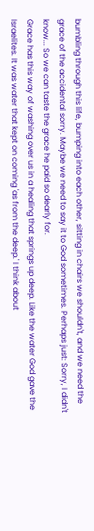bumbling through this life, bumping into each other, sitting in chairs we shouldn't, and we need the grace of the accidental sorry. Maybe we need to say it to God sometimes. Perhaps just: Sorry, I didn't know... So we can taste the grace he paid so dearly for.
Grace has this way of washing over us in a healing that springs up deep. Like the water God gave the Israelites. It was water that kept on coming 'as from the deep.' I think about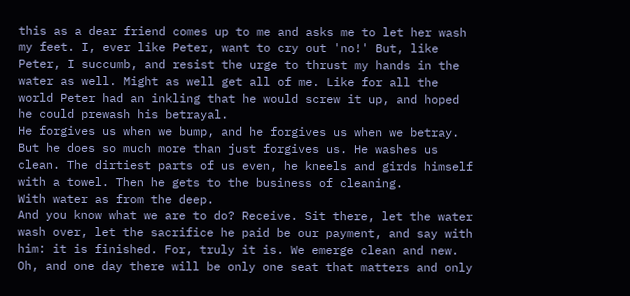this as a dear friend comes up to me and asks me to let her wash my feet. I, ever like Peter, want to cry out 'no!' But, like Peter, I succumb, and resist the urge to thrust my hands in the water as well. Might as well get all of me. Like for all the world Peter had an inkling that he would screw it up, and hoped he could prewash his betrayal.
He forgives us when we bump, and he forgives us when we betray. But he does so much more than just forgives us. He washes us clean. The dirtiest parts of us even, he kneels and girds himself with a towel. Then he gets to the business of cleaning.
With water as from the deep.
And you know what we are to do? Receive. Sit there, let the water wash over, let the sacrifice he paid be our payment, and say with him: it is finished. For, truly it is. We emerge clean and new.
Oh, and one day there will be only one seat that matters and only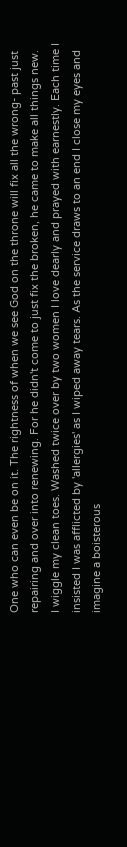One who can even be on it. The rightness of when we see God on the throne will fix all the wrong- past just repairing and over into renewing. For he didn't come to just fix the broken, he came to make all things new.
I wiggle my clean toes. Washed twice over by two women I love dearly and prayed with earnestly. Each time I insisted I was afflicted by 'allergies' as I wiped away tears. As the service draws to an end I close my eyes and imagine a boisterous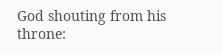God shouting from his throne: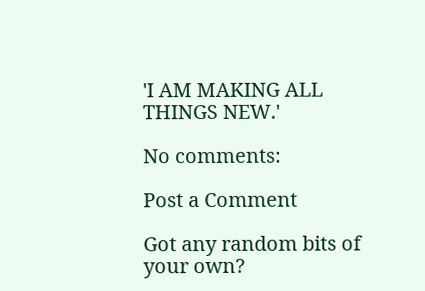'I AM MAKING ALL THINGS NEW.'

No comments:

Post a Comment

Got any random bits of your own?